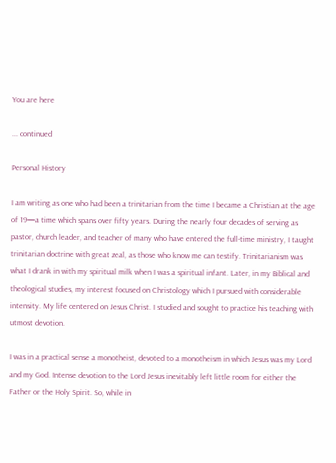You are here

... continued

Personal History

I am writing as one who had been a trinitarian from the time I became a Christian at the age of 19—a time which spans over fifty years. During the nearly four decades of serving as pastor, church leader, and teacher of many who have entered the full-time ministry, I taught trinitarian doctrine with great zeal, as those who know me can testify. Trinitarianism was what I drank in with my spiritual milk when I was a spiritual infant. Later, in my Biblical and theological studies, my interest focused on Christology which I pursued with considerable intensity. My life centered on Jesus Christ. I studied and sought to practice his teaching with utmost devotion.

I was in a practical sense a monotheist, devoted to a monotheism in which Jesus was my Lord and my God. Intense devotion to the Lord Jesus inevitably left little room for either the Father or the Holy Spirit. So, while in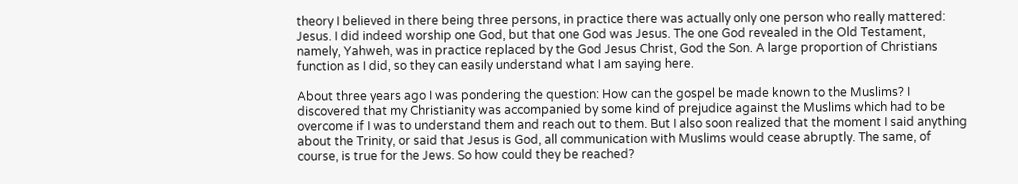theory I believed in there being three persons, in practice there was actually only one person who really mattered: Jesus. I did indeed worship one God, but that one God was Jesus. The one God revealed in the Old Testament, namely, Yahweh, was in practice replaced by the God Jesus Christ, God the Son. A large proportion of Christians function as I did, so they can easily understand what I am saying here.

About three years ago I was pondering the question: How can the gospel be made known to the Muslims? I discovered that my Christianity was accompanied by some kind of prejudice against the Muslims which had to be overcome if I was to understand them and reach out to them. But I also soon realized that the moment I said anything about the Trinity, or said that Jesus is God, all communication with Muslims would cease abruptly. The same, of course, is true for the Jews. So how could they be reached?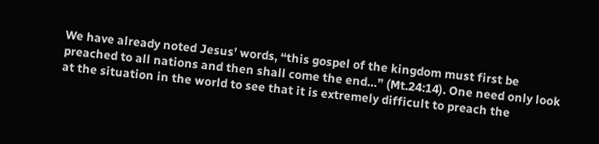We have already noted Jesus’ words, “this gospel of the kingdom must first be preached to all nations and then shall come the end…” (Mt.24:14). One need only look at the situation in the world to see that it is extremely difficult to preach the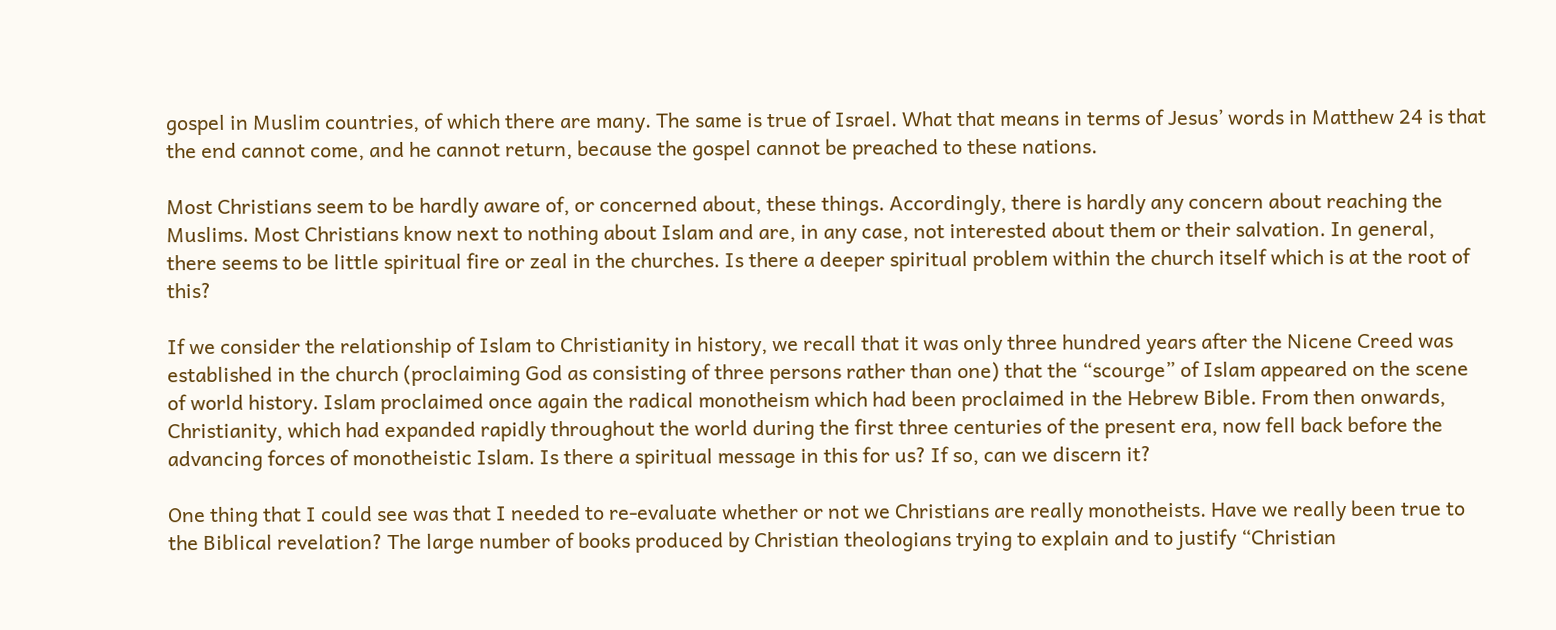gospel in Muslim countries, of which there are many. The same is true of Israel. What that means in terms of Jesus’ words in Matthew 24 is that the end cannot come, and he cannot return, because the gospel cannot be preached to these nations.

Most Christians seem to be hardly aware of, or concerned about, these things. Accordingly, there is hardly any concern about reaching the Muslims. Most Christians know next to nothing about Islam and are, in any case, not interested about them or their salvation. In general, there seems to be little spiritual fire or zeal in the churches. Is there a deeper spiritual problem within the church itself which is at the root of this?

If we consider the relationship of Islam to Christianity in history, we recall that it was only three hundred years after the Nicene Creed was established in the church (proclaiming God as consisting of three persons rather than one) that the “scourge” of Islam appeared on the scene of world history. Islam proclaimed once again the radical monotheism which had been proclaimed in the Hebrew Bible. From then onwards, Christianity, which had expanded rapidly throughout the world during the first three centuries of the present era, now fell back before the advancing forces of monotheistic Islam. Is there a spiritual message in this for us? If so, can we discern it?

One thing that I could see was that I needed to re-evaluate whether or not we Christians are really monotheists. Have we really been true to the Biblical revelation? The large number of books produced by Christian theologians trying to explain and to justify “Christian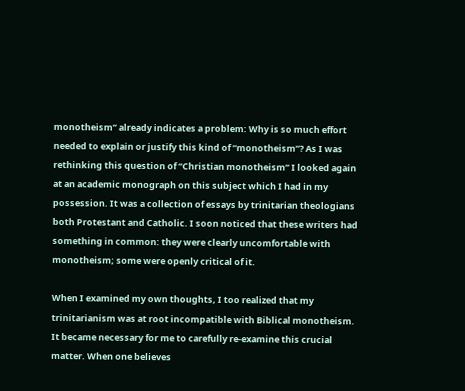monotheism” already indicates a problem: Why is so much effort needed to explain or justify this kind of “monotheism”? As I was rethinking this question of “Christian monotheism” I looked again at an academic monograph on this subject which I had in my possession. It was a collection of essays by trinitarian theologians both Protestant and Catholic. I soon noticed that these writers had something in common: they were clearly uncomfortable with monotheism; some were openly critical of it.

When I examined my own thoughts, I too realized that my trinitarianism was at root incompatible with Biblical monotheism. It became necessary for me to carefully re-examine this crucial matter. When one believes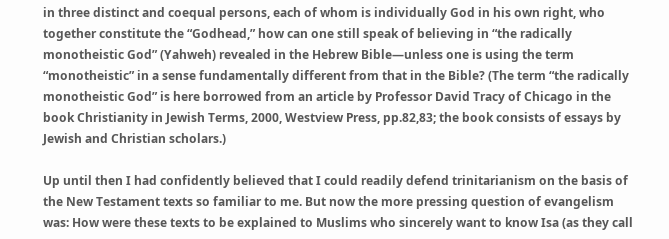in three distinct and coequal persons, each of whom is individually God in his own right, who together constitute the “Godhead,” how can one still speak of believing in “the radically monotheistic God” (Yahweh) revealed in the Hebrew Bible—unless one is using the term “monotheistic” in a sense fundamentally different from that in the Bible? (The term “the radically monotheistic God” is here borrowed from an article by Professor David Tracy of Chicago in the book Christianity in Jewish Terms, 2000, Westview Press, pp.82,83; the book consists of essays by Jewish and Christian scholars.)

Up until then I had confidently believed that I could readily defend trinitarianism on the basis of the New Testament texts so familiar to me. But now the more pressing question of evangelism was: How were these texts to be explained to Muslims who sincerely want to know Isa (as they call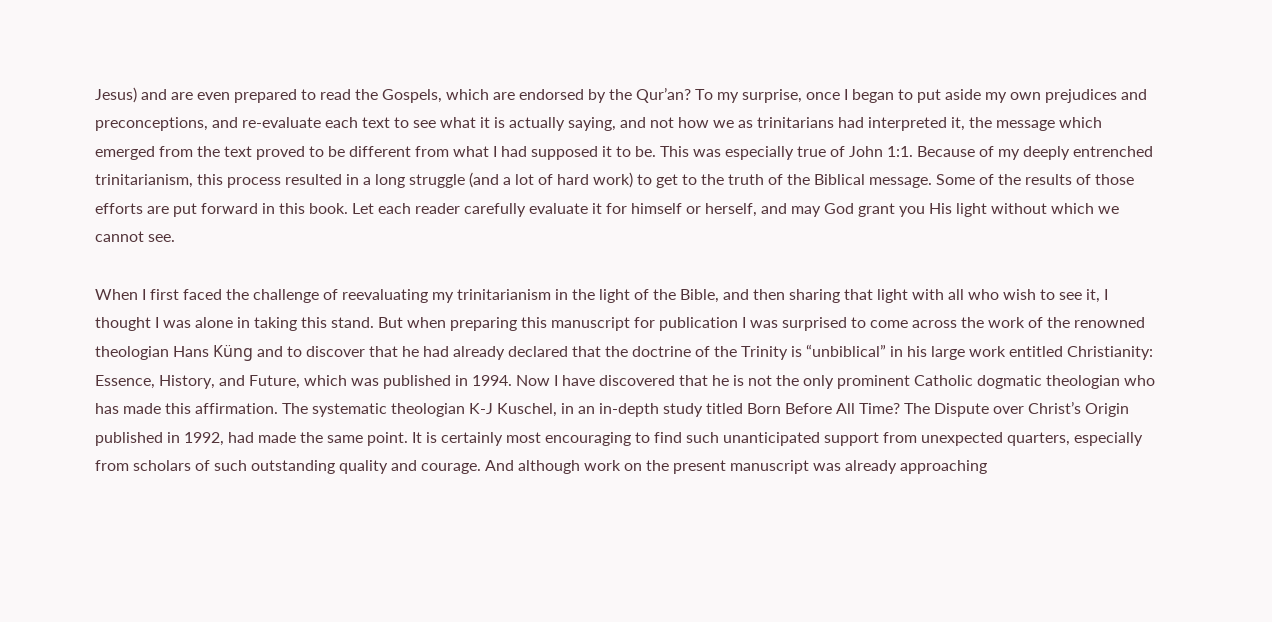Jesus) and are even prepared to read the Gospels, which are endorsed by the Qur’an? To my surprise, once I began to put aside my own prejudices and preconceptions, and re-evaluate each text to see what it is actually saying, and not how we as trinitarians had interpreted it, the message which emerged from the text proved to be different from what I had supposed it to be. This was especially true of John 1:1. Because of my deeply entrenched trinitarianism, this process resulted in a long struggle (and a lot of hard work) to get to the truth of the Biblical message. Some of the results of those efforts are put forward in this book. Let each reader carefully evaluate it for himself or herself, and may God grant you His light without which we cannot see.

When I first faced the challenge of reevaluating my trinitarianism in the light of the Bible, and then sharing that light with all who wish to see it, I thought I was alone in taking this stand. But when preparing this manuscript for publication I was surprised to come across the work of the renowned theologian Hans Küng and to discover that he had already declared that the doctrine of the Trinity is “unbiblical” in his large work entitled Christianity: Essence, History, and Future, which was published in 1994. Now I have discovered that he is not the only prominent Catholic dogmatic theologian who has made this affirmation. The systematic theologian K-J Kuschel, in an in-depth study titled Born Before All Time? The Dispute over Christ’s Origin published in 1992, had made the same point. It is certainly most encouraging to find such unanticipated support from unexpected quarters, especially from scholars of such outstanding quality and courage. And although work on the present manuscript was already approaching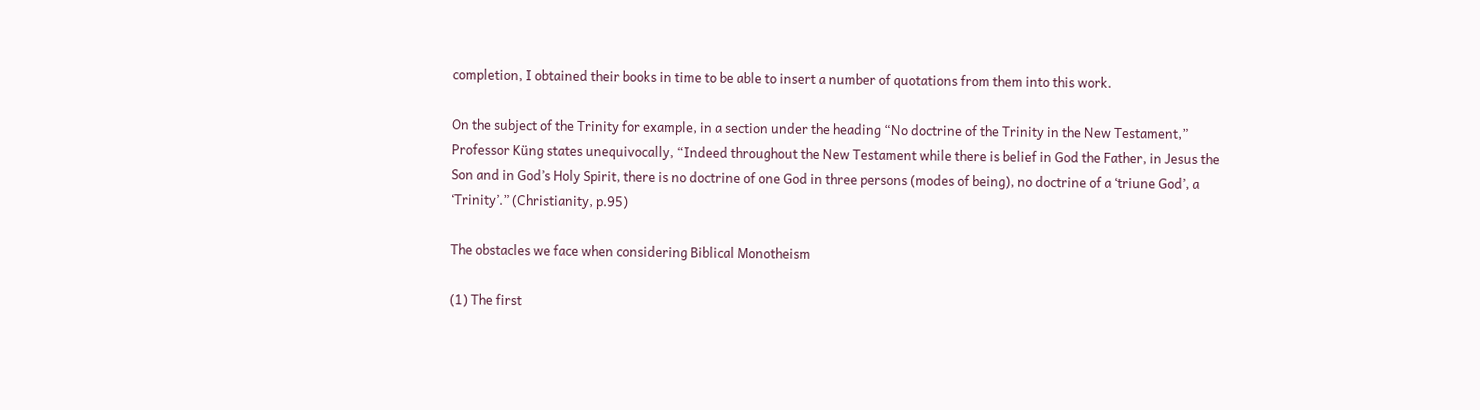completion, I obtained their books in time to be able to insert a number of quotations from them into this work.

On the subject of the Trinity for example, in a section under the heading “No doctrine of the Trinity in the New Testament,” Professor Küng states unequivocally, “Indeed throughout the New Testament while there is belief in God the Father, in Jesus the Son and in God’s Holy Spirit, there is no doctrine of one God in three persons (modes of being), no doctrine of a ‘triune God’, a ‘Trinity’.” (Christianity, p.95)

The obstacles we face when considering Biblical Monotheism

(1) The first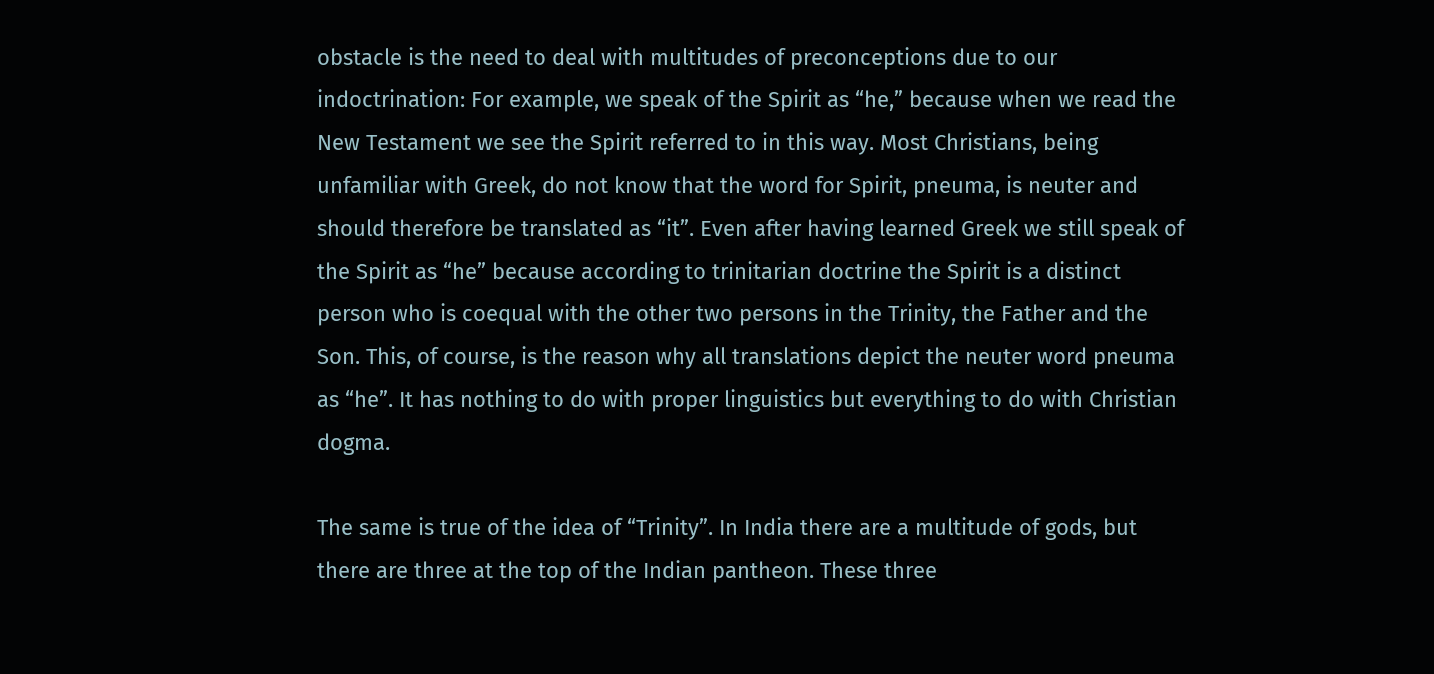obstacle is the need to deal with multitudes of preconceptions due to our indoctrination: For example, we speak of the Spirit as “he,” because when we read the New Testament we see the Spirit referred to in this way. Most Christians, being unfamiliar with Greek, do not know that the word for Spirit, pneuma, is neuter and should therefore be translated as “it”. Even after having learned Greek we still speak of the Spirit as “he” because according to trinitarian doctrine the Spirit is a distinct person who is coequal with the other two persons in the Trinity, the Father and the Son. This, of course, is the reason why all translations depict the neuter word pneuma as “he”. It has nothing to do with proper linguistics but everything to do with Christian dogma.

The same is true of the idea of “Trinity”. In India there are a multitude of gods, but there are three at the top of the Indian pantheon. These three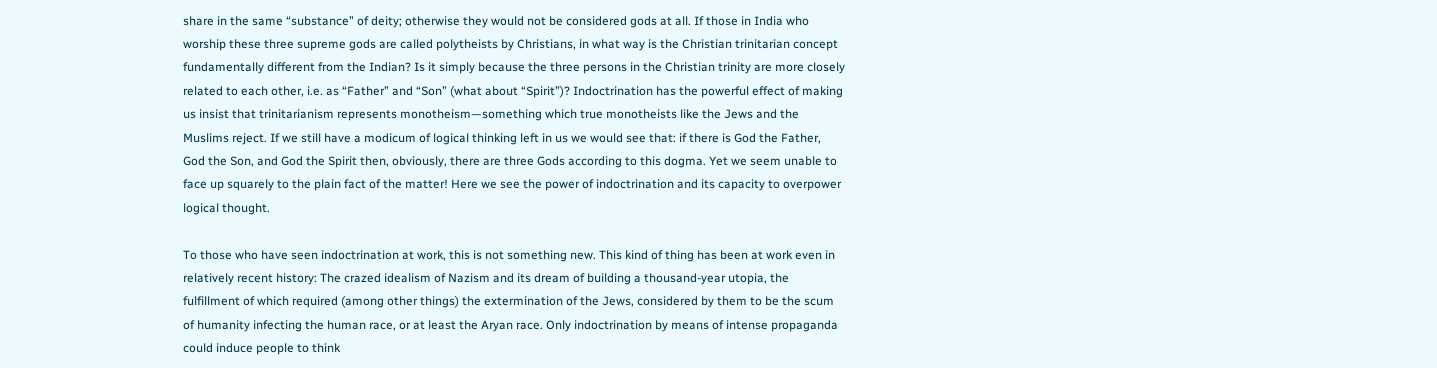share in the same “substance” of deity; otherwise they would not be considered gods at all. If those in India who worship these three supreme gods are called polytheists by Christians, in what way is the Christian trinitarian concept fundamentally different from the Indian? Is it simply because the three persons in the Christian trinity are more closely related to each other, i.e. as “Father” and “Son” (what about “Spirit”)? Indoctrination has the powerful effect of making us insist that trinitarianism represents monotheism—something which true monotheists like the Jews and the Muslims reject. If we still have a modicum of logical thinking left in us we would see that: if there is God the Father, God the Son, and God the Spirit then, obviously, there are three Gods according to this dogma. Yet we seem unable to face up squarely to the plain fact of the matter! Here we see the power of indoctrination and its capacity to overpower logical thought.

To those who have seen indoctrination at work, this is not something new. This kind of thing has been at work even in relatively recent history: The crazed idealism of Nazism and its dream of building a thousand-year utopia, the fulfillment of which required (among other things) the extermination of the Jews, considered by them to be the scum of humanity infecting the human race, or at least the Aryan race. Only indoctrination by means of intense propaganda could induce people to think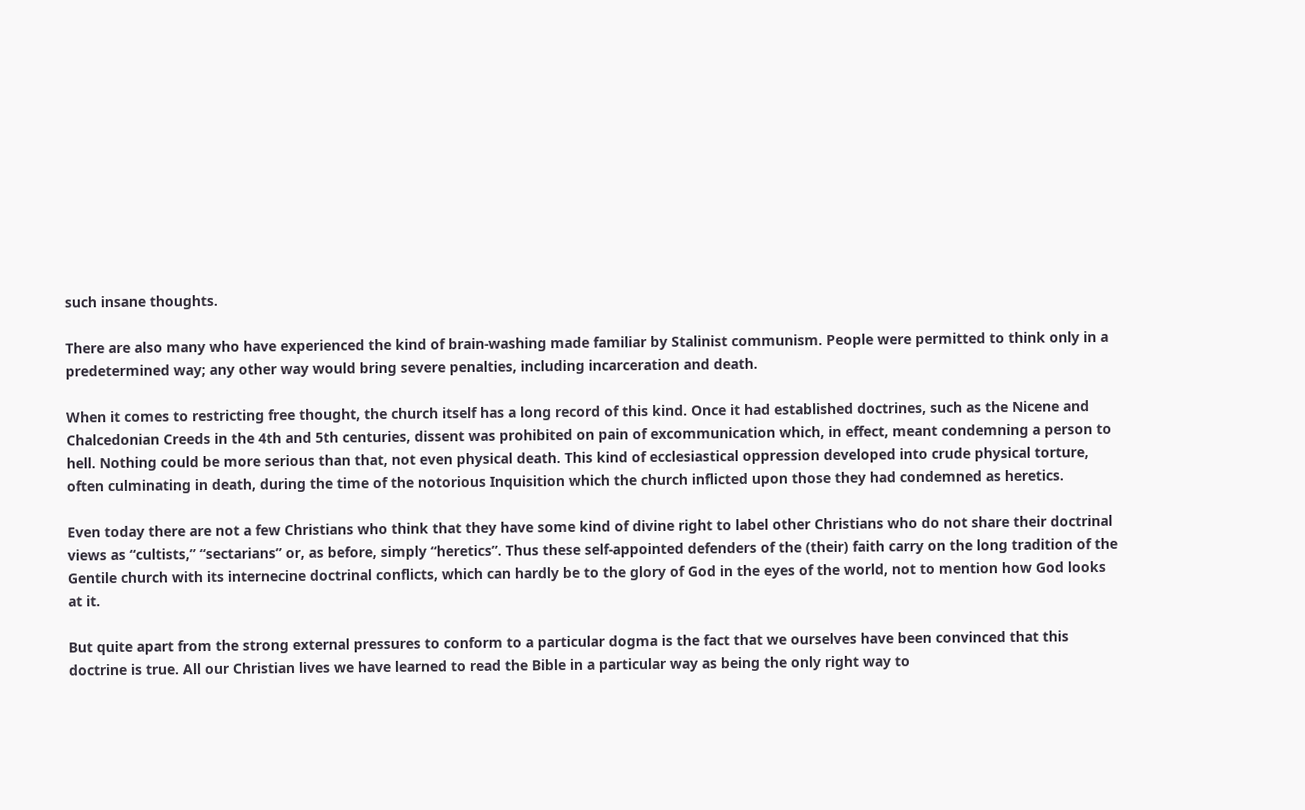such insane thoughts.

There are also many who have experienced the kind of brain-washing made familiar by Stalinist communism. People were permitted to think only in a predetermined way; any other way would bring severe penalties, including incarceration and death.

When it comes to restricting free thought, the church itself has a long record of this kind. Once it had established doctrines, such as the Nicene and Chalcedonian Creeds in the 4th and 5th centuries, dissent was prohibited on pain of excommunication which, in effect, meant condemning a person to hell. Nothing could be more serious than that, not even physical death. This kind of ecclesiastical oppression developed into crude physical torture, often culminating in death, during the time of the notorious Inquisition which the church inflicted upon those they had condemned as heretics.

Even today there are not a few Christians who think that they have some kind of divine right to label other Christians who do not share their doctrinal views as “cultists,” “sectarians” or, as before, simply “heretics”. Thus these self-appointed defenders of the (their) faith carry on the long tradition of the Gentile church with its internecine doctrinal conflicts, which can hardly be to the glory of God in the eyes of the world, not to mention how God looks at it.

But quite apart from the strong external pressures to conform to a particular dogma is the fact that we ourselves have been convinced that this doctrine is true. All our Christian lives we have learned to read the Bible in a particular way as being the only right way to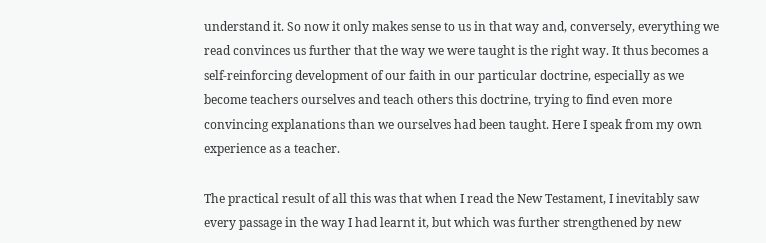understand it. So now it only makes sense to us in that way and, conversely, everything we read convinces us further that the way we were taught is the right way. It thus becomes a self-reinforcing development of our faith in our particular doctrine, especially as we become teachers ourselves and teach others this doctrine, trying to find even more convincing explanations than we ourselves had been taught. Here I speak from my own experience as a teacher.

The practical result of all this was that when I read the New Testament, I inevitably saw every passage in the way I had learnt it, but which was further strengthened by new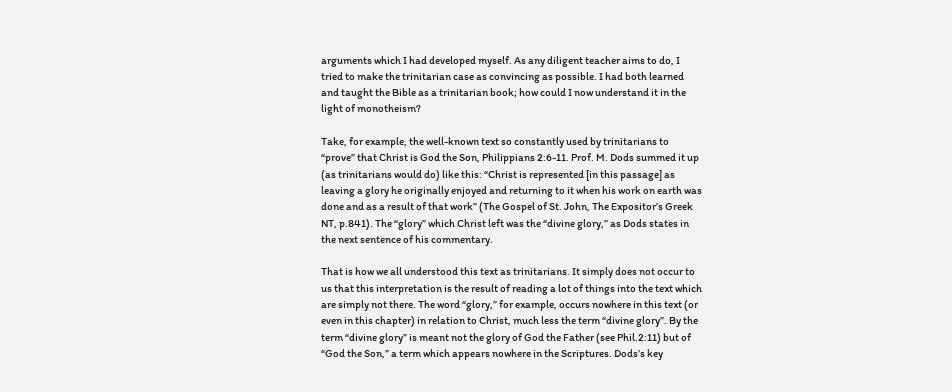arguments which I had developed myself. As any diligent teacher aims to do, I tried to make the trinitarian case as convincing as possible. I had both learned and taught the Bible as a trinitarian book; how could I now understand it in the light of monotheism?

Take, for example, the well-known text so constantly used by trinitarians to “prove” that Christ is God the Son, Philippians 2:6-11. Prof. M. Dods summed it up (as trinitarians would do) like this: “Christ is represented [in this passage] as leaving a glory he originally enjoyed and returning to it when his work on earth was done and as a result of that work” (The Gospel of St. John, The Expositor’s Greek NT, p.841). The “glory” which Christ left was the “divine glory,” as Dods states in the next sentence of his commentary.

That is how we all understood this text as trinitarians. It simply does not occur to us that this interpretation is the result of reading a lot of things into the text which are simply not there. The word “glory,” for example, occurs nowhere in this text (or even in this chapter) in relation to Christ, much less the term “divine glory”. By the term “divine glory” is meant not the glory of God the Father (see Phil.2:11) but of “God the Son,” a term which appears nowhere in the Scriptures. Dods’s key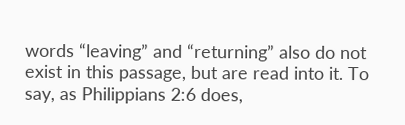words “leaving” and “returning” also do not exist in this passage, but are read into it. To say, as Philippians 2:6 does,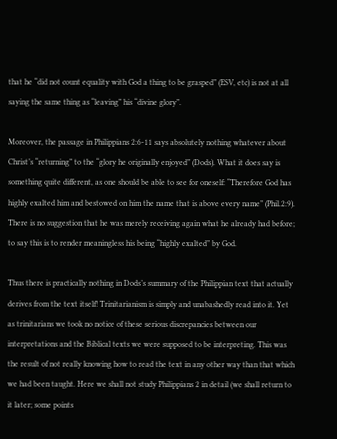that he “did not count equality with God a thing to be grasped” (ESV, etc) is not at all saying the same thing as “leaving” his “divine glory”.

Moreover, the passage in Philippians 2:6-11 says absolutely nothing whatever about Christ’s “returning” to the “glory he originally enjoyed” (Dods). What it does say is something quite different, as one should be able to see for oneself: “Therefore God has highly exalted him and bestowed on him the name that is above every name” (Phil.2:9). There is no suggestion that he was merely receiving again what he already had before; to say this is to render meaningless his being “highly exalted” by God.

Thus there is practically nothing in Dods’s summary of the Philippian text that actually derives from the text itself! Trinitarianism is simply and unabashedly read into it. Yet as trinitarians we took no notice of these serious discrepancies between our interpretations and the Biblical texts we were supposed to be interpreting. This was the result of not really knowing how to read the text in any other way than that which we had been taught. Here we shall not study Philippians 2 in detail (we shall return to it later; some points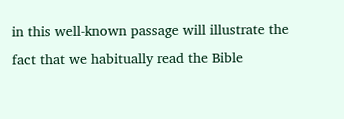in this well-known passage will illustrate the fact that we habitually read the Bible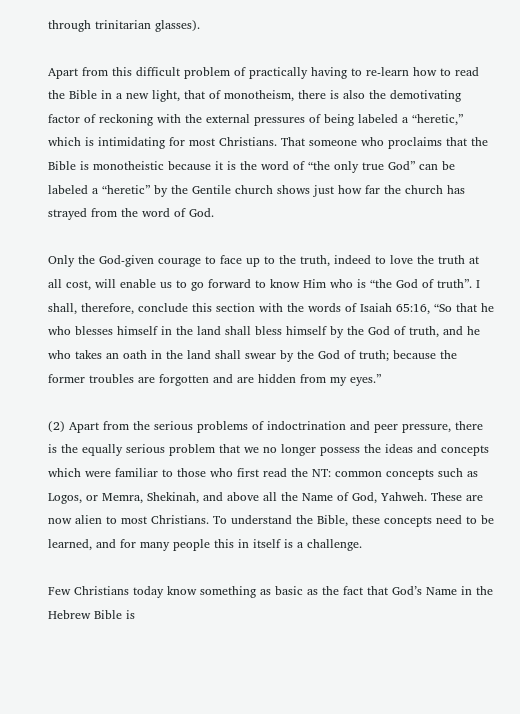through trinitarian glasses).

Apart from this difficult problem of practically having to re-learn how to read the Bible in a new light, that of monotheism, there is also the demotivating factor of reckoning with the external pressures of being labeled a “heretic,” which is intimidating for most Christians. That someone who proclaims that the Bible is monotheistic because it is the word of “the only true God” can be labeled a “heretic” by the Gentile church shows just how far the church has strayed from the word of God.

Only the God-given courage to face up to the truth, indeed to love the truth at all cost, will enable us to go forward to know Him who is “the God of truth”. I shall, therefore, conclude this section with the words of Isaiah 65:16, “So that he who blesses himself in the land shall bless himself by the God of truth, and he who takes an oath in the land shall swear by the God of truth; because the former troubles are forgotten and are hidden from my eyes.”

(2) Apart from the serious problems of indoctrination and peer pressure, there is the equally serious problem that we no longer possess the ideas and concepts which were familiar to those who first read the NT: common concepts such as Logos, or Memra, Shekinah, and above all the Name of God, Yahweh. These are now alien to most Christians. To understand the Bible, these concepts need to be learned, and for many people this in itself is a challenge.

Few Christians today know something as basic as the fact that God’s Name in the Hebrew Bible is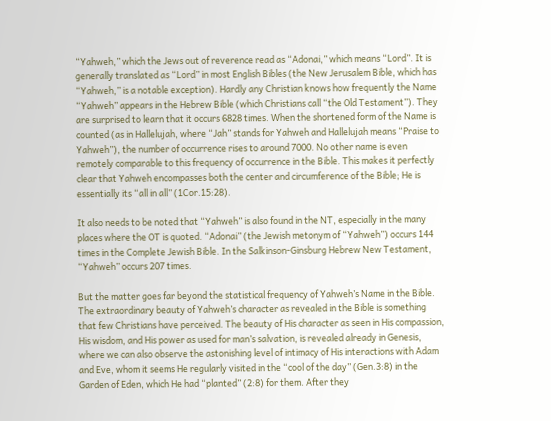“Yahweh,” which the Jews out of reverence read as “Adonai,” which means “Lord”. It is generally translated as “Lord” in most English Bibles (the New Jerusalem Bible, which has “Yahweh,” is a notable exception). Hardly any Christian knows how frequently the Name “Yahweh” appears in the Hebrew Bible (which Christians call “the Old Testament”). They are surprised to learn that it occurs 6828 times. When the shortened form of the Name is counted (as in Hallelujah, where “Jah” stands for Yahweh and Hallelujah means “Praise to Yahweh”), the number of occurrence rises to around 7000. No other name is even remotely comparable to this frequency of occurrence in the Bible. This makes it perfectly clear that Yahweh encompasses both the center and circumference of the Bible; He is essentially its “all in all” (1Cor.15:28).

It also needs to be noted that “Yahweh” is also found in the NT, especially in the many places where the OT is quoted. “Adonai” (the Jewish metonym of “Yahweh”) occurs 144 times in the Complete Jewish Bible. In the Salkinson-Ginsburg Hebrew New Testament, “Yahweh” occurs 207 times.

But the matter goes far beyond the statistical frequency of Yahweh’s Name in the Bible. The extraordinary beauty of Yahweh’s character as revealed in the Bible is something that few Christians have perceived. The beauty of His character as seen in His compassion, His wisdom, and His power as used for man’s salvation, is revealed already in Genesis, where we can also observe the astonishing level of intimacy of His interactions with Adam and Eve, whom it seems He regularly visited in the “cool of the day” (Gen.3:8) in the Garden of Eden, which He had “planted” (2:8) for them. After they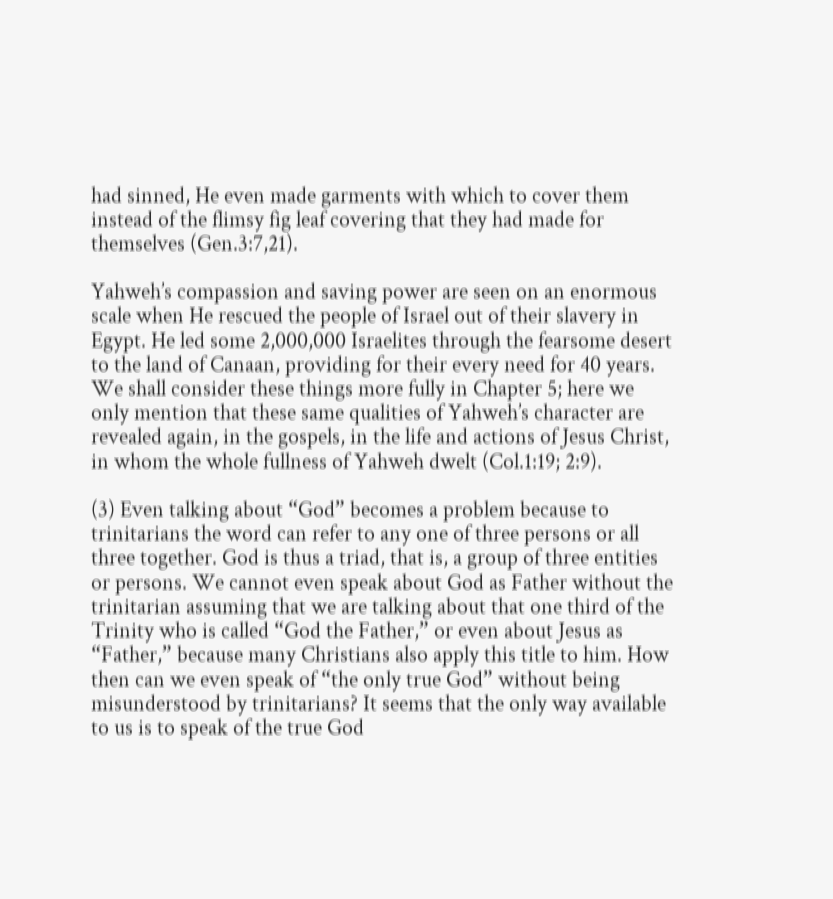had sinned, He even made garments with which to cover them instead of the flimsy fig leaf covering that they had made for themselves (Gen.3:7,21).

Yahweh’s compassion and saving power are seen on an enormous scale when He rescued the people of Israel out of their slavery in Egypt. He led some 2,000,000 Israelites through the fearsome desert to the land of Canaan, providing for their every need for 40 years. We shall consider these things more fully in Chapter 5; here we only mention that these same qualities of Yahweh’s character are revealed again, in the gospels, in the life and actions of Jesus Christ, in whom the whole fullness of Yahweh dwelt (Col.1:19; 2:9).

(3) Even talking about “God” becomes a problem because to trinitarians the word can refer to any one of three persons or all three together. God is thus a triad, that is, a group of three entities or persons. We cannot even speak about God as Father without the trinitarian assuming that we are talking about that one third of the Trinity who is called “God the Father,” or even about Jesus as “Father,” because many Christians also apply this title to him. How then can we even speak of “the only true God” without being misunderstood by trinitarians? It seems that the only way available to us is to speak of the true God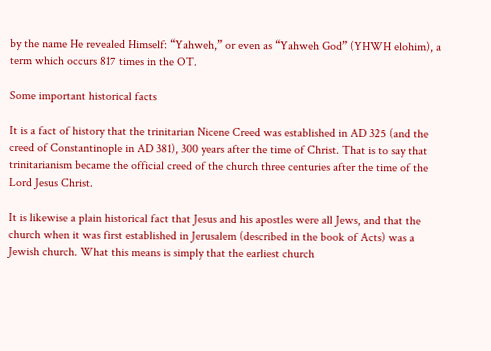by the name He revealed Himself: “Yahweh,” or even as “Yahweh God” (YHWH elohim), a term which occurs 817 times in the OT.

Some important historical facts

It is a fact of history that the trinitarian Nicene Creed was established in AD 325 (and the creed of Constantinople in AD 381), 300 years after the time of Christ. That is to say that trinitarianism became the official creed of the church three centuries after the time of the Lord Jesus Christ.

It is likewise a plain historical fact that Jesus and his apostles were all Jews, and that the church when it was first established in Jerusalem (described in the book of Acts) was a Jewish church. What this means is simply that the earliest church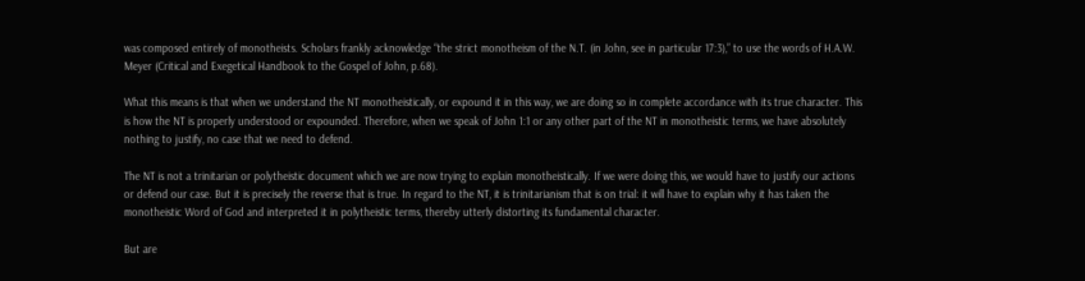was composed entirely of monotheists. Scholars frankly acknowledge “the strict monotheism of the N.T. (in John, see in particular 17:3),” to use the words of H.A.W. Meyer (Critical and Exegetical Handbook to the Gospel of John, p.68).

What this means is that when we understand the NT monotheistically, or expound it in this way, we are doing so in complete accordance with its true character. This is how the NT is properly understood or expounded. Therefore, when we speak of John 1:1 or any other part of the NT in monotheistic terms, we have absolutely nothing to justify, no case that we need to defend.

The NT is not a trinitarian or polytheistic document which we are now trying to explain monotheistically. If we were doing this, we would have to justify our actions or defend our case. But it is precisely the reverse that is true. In regard to the NT, it is trinitarianism that is on trial: it will have to explain why it has taken the monotheistic Word of God and interpreted it in polytheistic terms, thereby utterly distorting its fundamental character.

But are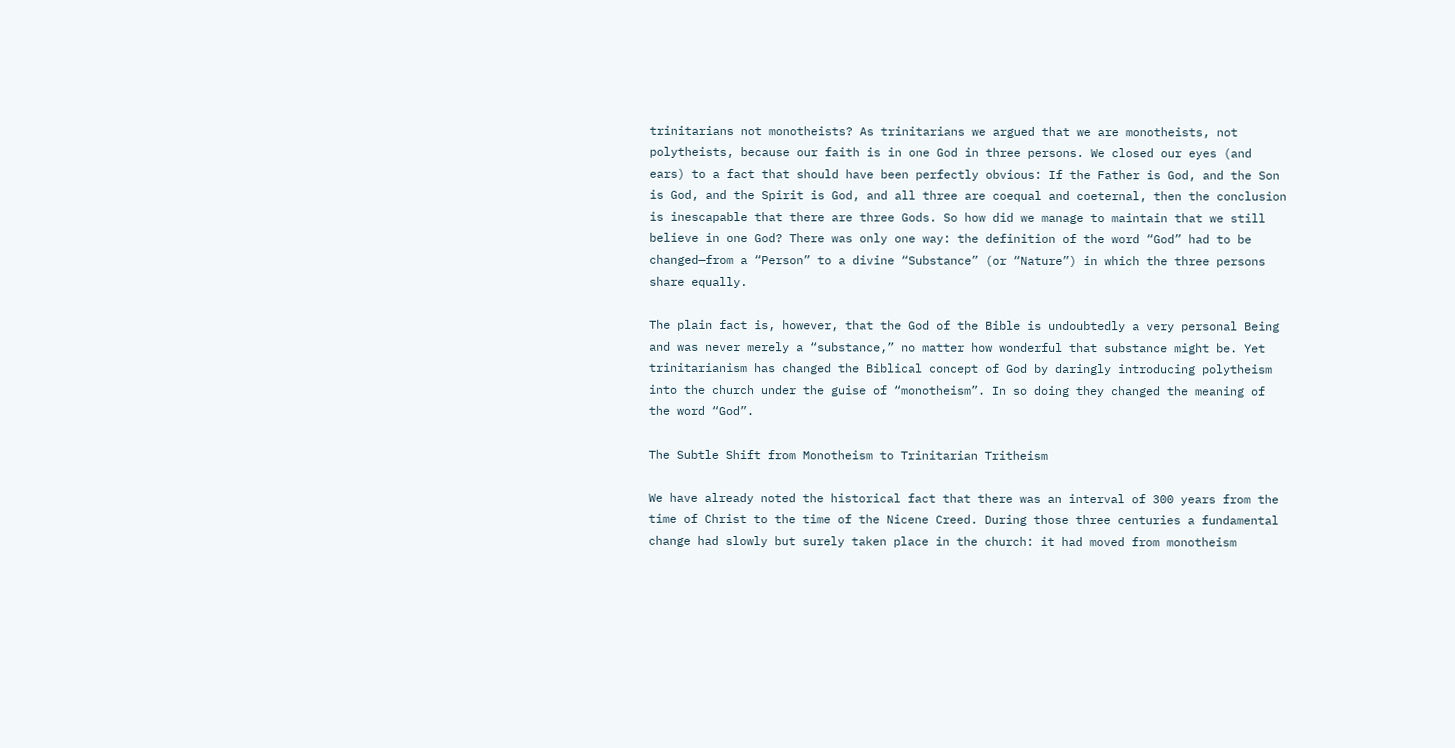trinitarians not monotheists? As trinitarians we argued that we are monotheists, not polytheists, because our faith is in one God in three persons. We closed our eyes (and ears) to a fact that should have been perfectly obvious: If the Father is God, and the Son is God, and the Spirit is God, and all three are coequal and coeternal, then the conclusion is inescapable that there are three Gods. So how did we manage to maintain that we still believe in one God? There was only one way: the definition of the word “God” had to be changed—from a “Person” to a divine “Substance” (or “Nature”) in which the three persons share equally.

The plain fact is, however, that the God of the Bible is undoubtedly a very personal Being and was never merely a “substance,” no matter how wonderful that substance might be. Yet trinitarianism has changed the Biblical concept of God by daringly introducing polytheism into the church under the guise of “monotheism”. In so doing they changed the meaning of the word “God”.

The Subtle Shift from Monotheism to Trinitarian Tritheism

We have already noted the historical fact that there was an interval of 300 years from the time of Christ to the time of the Nicene Creed. During those three centuries a fundamental change had slowly but surely taken place in the church: it had moved from monotheism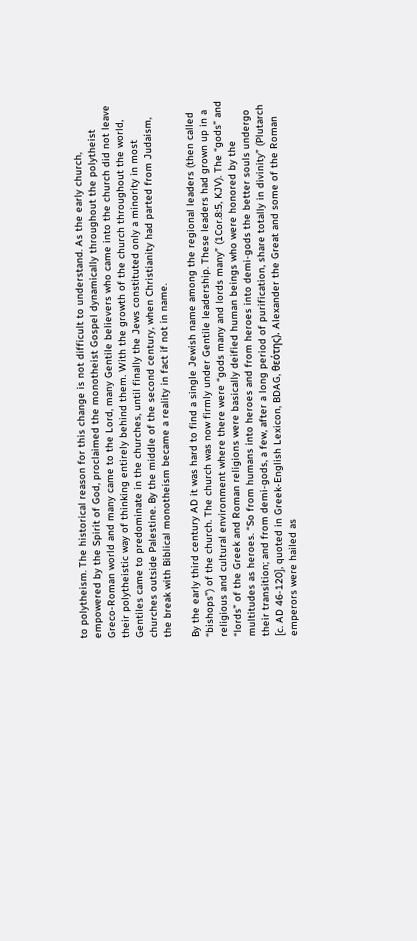to polytheism. The historical reason for this change is not difficult to understand. As the early church, empowered by the Spirit of God, proclaimed the monotheist Gospel dynamically throughout the polytheist Greco-Roman world and many came to the Lord, many Gentile believers who came into the church did not leave their polytheistic way of thinking entirely behind them. With the growth of the church throughout the world, Gentiles came to predominate in the churches, until finally the Jews constituted only a minority in most churches outside Palestine. By the middle of the second century, when Christianity had parted from Judaism, the break with Biblical monotheism became a reality in fact if not in name.

By the early third century AD it was hard to find a single Jewish name among the regional leaders (then called “bishops”) of the church. The church was now firmly under Gentile leadership. These leaders had grown up in a religious and cultural environment where there were “gods many and lords many” (1Cor.8:5, KJV). The “gods” and “lords” of the Greek and Roman religions were basically deified human beings who were honored by the multitudes as heroes. “So from humans into heroes and from heroes into demi-gods the better souls undergo their transition; and from demi-gods, a few, after a long period of purification, share totally in divinity” (Plutarch [c. AD 46-120], quoted in Greek-English Lexicon, BDAG, θεότης). Alexander the Great and some of the Roman emperors were hailed as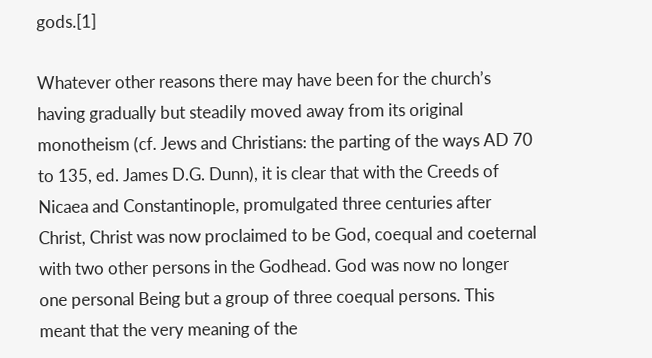gods.[1]

Whatever other reasons there may have been for the church’s having gradually but steadily moved away from its original monotheism (cf. Jews and Christians: the parting of the ways AD 70 to 135, ed. James D.G. Dunn), it is clear that with the Creeds of Nicaea and Constantinople, promulgated three centuries after Christ, Christ was now proclaimed to be God, coequal and coeternal with two other persons in the Godhead. God was now no longer one personal Being but a group of three coequal persons. This meant that the very meaning of the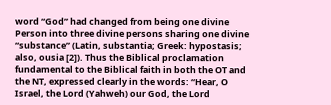word “God” had changed from being one divine Person into three divine persons sharing one divine “substance” (Latin, substantia; Greek: hypostasis; also, ousia [2]). Thus the Biblical proclamation fundamental to the Biblical faith in both the OT and the NT, expressed clearly in the words: “Hear, O Israel, the Lord (Yahweh) our God, the Lord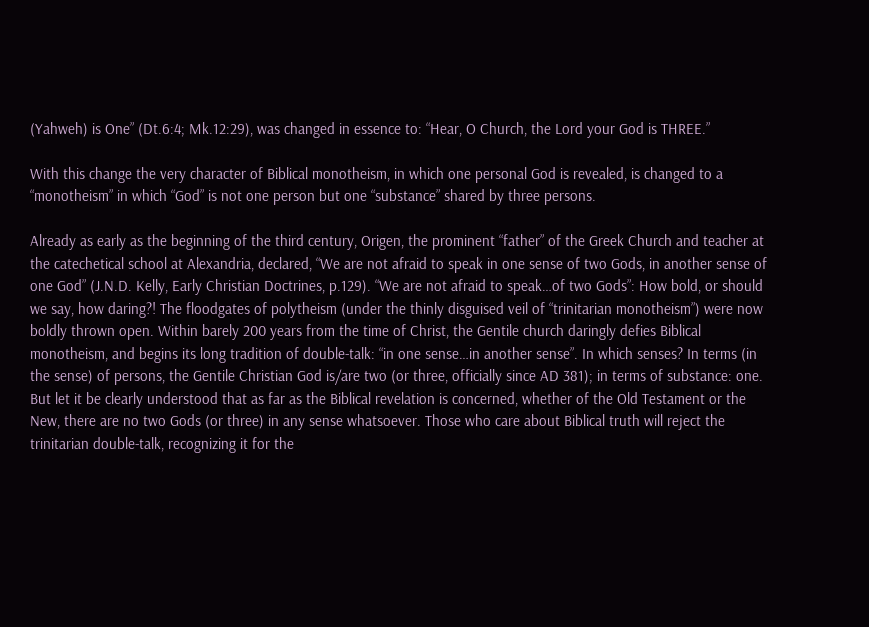(Yahweh) is One” (Dt.6:4; Mk.12:29), was changed in essence to: “Hear, O Church, the Lord your God is THREE.”

With this change the very character of Biblical monotheism, in which one personal God is revealed, is changed to a “monotheism” in which “God” is not one person but one “substance” shared by three persons.

Already as early as the beginning of the third century, Origen, the prominent “father” of the Greek Church and teacher at the catechetical school at Alexandria, declared, “We are not afraid to speak in one sense of two Gods, in another sense of one God” (J.N.D. Kelly, Early Christian Doctrines, p.129). “We are not afraid to speak…of two Gods”: How bold, or should we say, how daring?! The floodgates of polytheism (under the thinly disguised veil of “trinitarian monotheism”) were now boldly thrown open. Within barely 200 years from the time of Christ, the Gentile church daringly defies Biblical monotheism, and begins its long tradition of double-talk: “in one sense…in another sense”. In which senses? In terms (in the sense) of persons, the Gentile Christian God is/are two (or three, officially since AD 381); in terms of substance: one. But let it be clearly understood that as far as the Biblical revelation is concerned, whether of the Old Testament or the New, there are no two Gods (or three) in any sense whatsoever. Those who care about Biblical truth will reject the trinitarian double-talk, recognizing it for the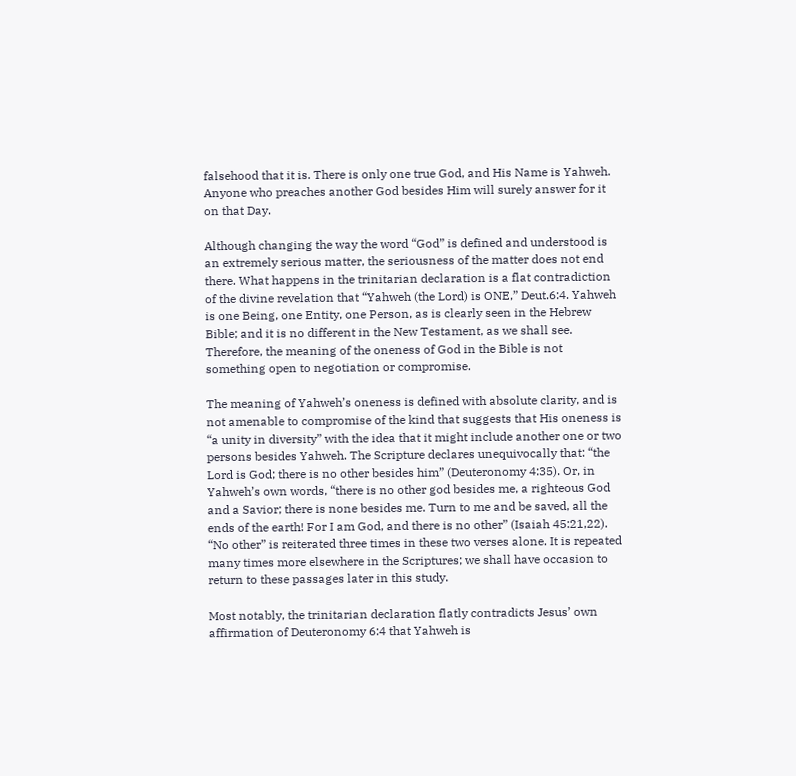falsehood that it is. There is only one true God, and His Name is Yahweh. Anyone who preaches another God besides Him will surely answer for it on that Day.

Although changing the way the word “God” is defined and understood is an extremely serious matter, the seriousness of the matter does not end there. What happens in the trinitarian declaration is a flat contradiction of the divine revelation that “Yahweh (the Lord) is ONE,” Deut.6:4. Yahweh is one Being, one Entity, one Person, as is clearly seen in the Hebrew Bible; and it is no different in the New Testament, as we shall see. Therefore, the meaning of the oneness of God in the Bible is not something open to negotiation or compromise.

The meaning of Yahweh’s oneness is defined with absolute clarity, and is not amenable to compromise of the kind that suggests that His oneness is “a unity in diversity” with the idea that it might include another one or two persons besides Yahweh. The Scripture declares unequivocally that: “the Lord is God; there is no other besides him” (Deuteronomy 4:35). Or, in Yahweh’s own words, “there is no other god besides me, a righteous God and a Savior; there is none besides me. Turn to me and be saved, all the ends of the earth! For I am God, and there is no other” (Isaiah 45:21,22). “No other” is reiterated three times in these two verses alone. It is repeated many times more elsewhere in the Scriptures; we shall have occasion to return to these passages later in this study.

Most notably, the trinitarian declaration flatly contradicts Jesus’ own affirmation of Deuteronomy 6:4 that Yahweh is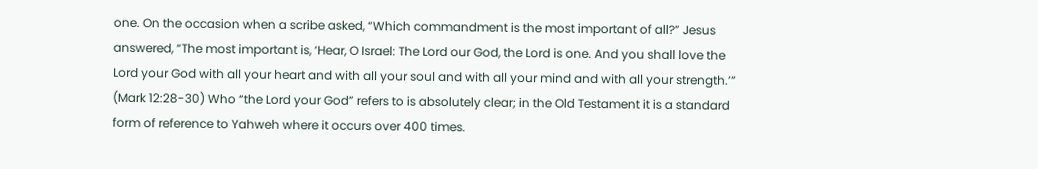one. On the occasion when a scribe asked, “Which commandment is the most important of all?” Jesus answered, “The most important is, ‘Hear, O Israel: The Lord our God, the Lord is one. And you shall love the Lord your God with all your heart and with all your soul and with all your mind and with all your strength.’” (Mark 12:28-30) Who “the Lord your God” refers to is absolutely clear; in the Old Testament it is a standard form of reference to Yahweh where it occurs over 400 times.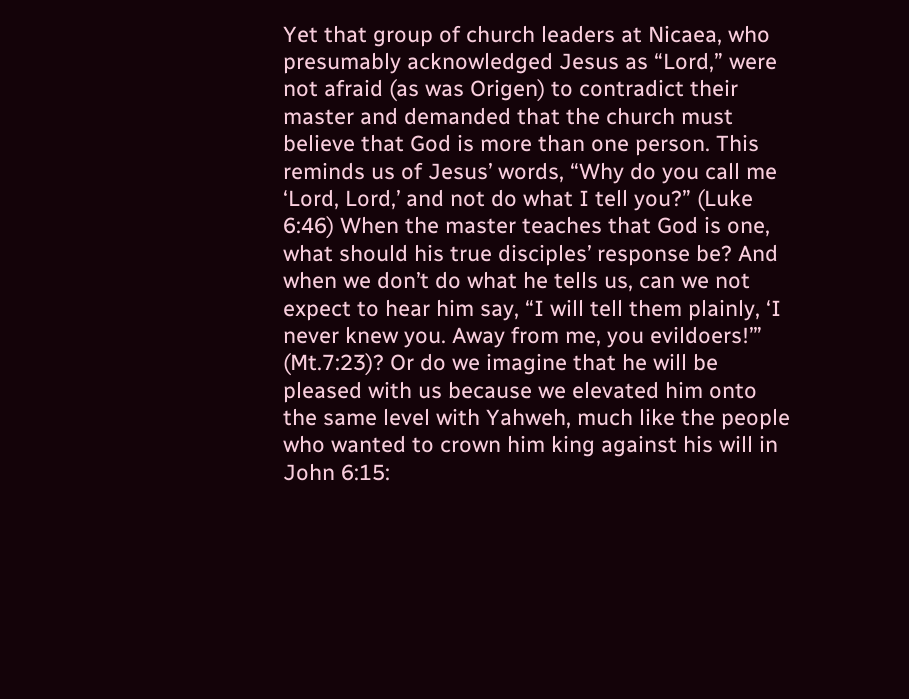Yet that group of church leaders at Nicaea, who presumably acknowledged Jesus as “Lord,” were not afraid (as was Origen) to contradict their master and demanded that the church must believe that God is more than one person. This reminds us of Jesus’ words, “Why do you call me ‘Lord, Lord,’ and not do what I tell you?” (Luke 6:46) When the master teaches that God is one, what should his true disciples’ response be? And when we don’t do what he tells us, can we not expect to hear him say, “I will tell them plainly, ‘I never knew you. Away from me, you evildoers!’” (Mt.7:23)? Or do we imagine that he will be pleased with us because we elevated him onto the same level with Yahweh, much like the people who wanted to crown him king against his will in John 6:15: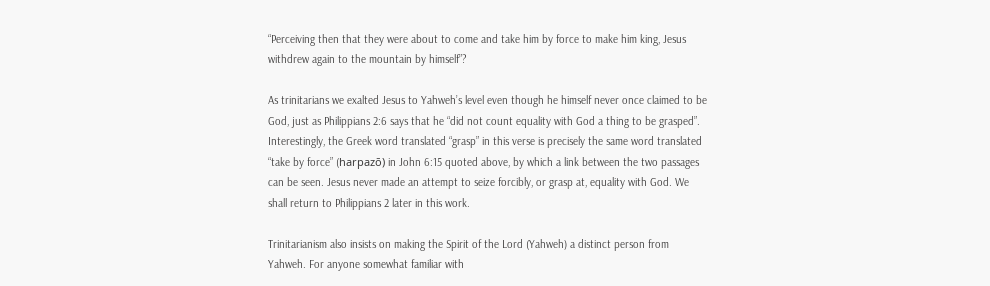“Perceiving then that they were about to come and take him by force to make him king, Jesus withdrew again to the mountain by himself”?

As trinitarians we exalted Jesus to Yahweh’s level even though he himself never once claimed to be God, just as Philippians 2:6 says that he “did not count equality with God a thing to be grasped”. Interestingly, the Greek word translated “grasp” in this verse is precisely the same word translated “take by force” (harpazō) in John 6:15 quoted above, by which a link between the two passages can be seen. Jesus never made an attempt to seize forcibly, or grasp at, equality with God. We shall return to Philippians 2 later in this work.

Trinitarianism also insists on making the Spirit of the Lord (Yahweh) a distinct person from Yahweh. For anyone somewhat familiar with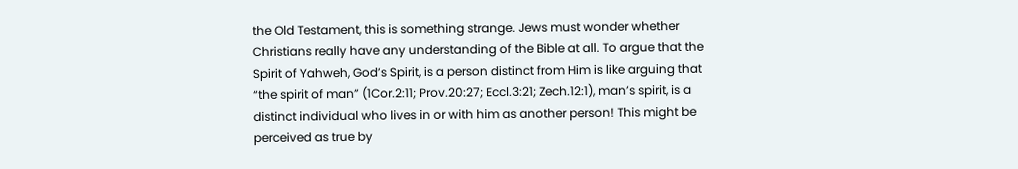the Old Testament, this is something strange. Jews must wonder whether Christians really have any understanding of the Bible at all. To argue that the Spirit of Yahweh, God’s Spirit, is a person distinct from Him is like arguing that “the spirit of man” (1Cor.2:11; Prov.20:27; Eccl.3:21; Zech.12:1), man’s spirit, is a distinct individual who lives in or with him as another person! This might be perceived as true by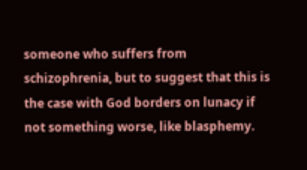someone who suffers from schizophrenia, but to suggest that this is the case with God borders on lunacy if not something worse, like blasphemy.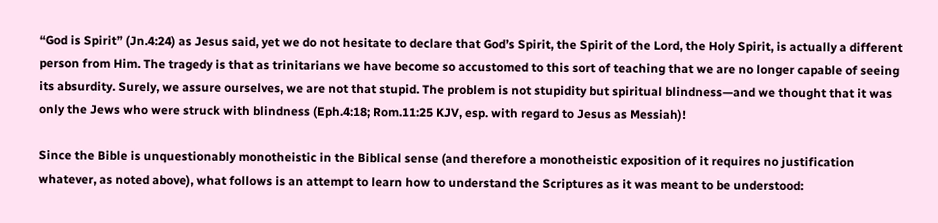“God is Spirit” (Jn.4:24) as Jesus said, yet we do not hesitate to declare that God’s Spirit, the Spirit of the Lord, the Holy Spirit, is actually a different person from Him. The tragedy is that as trinitarians we have become so accustomed to this sort of teaching that we are no longer capable of seeing its absurdity. Surely, we assure ourselves, we are not that stupid. The problem is not stupidity but spiritual blindness—and we thought that it was only the Jews who were struck with blindness (Eph.4:18; Rom.11:25 KJV, esp. with regard to Jesus as Messiah)!

Since the Bible is unquestionably monotheistic in the Biblical sense (and therefore a monotheistic exposition of it requires no justification whatever, as noted above), what follows is an attempt to learn how to understand the Scriptures as it was meant to be understood: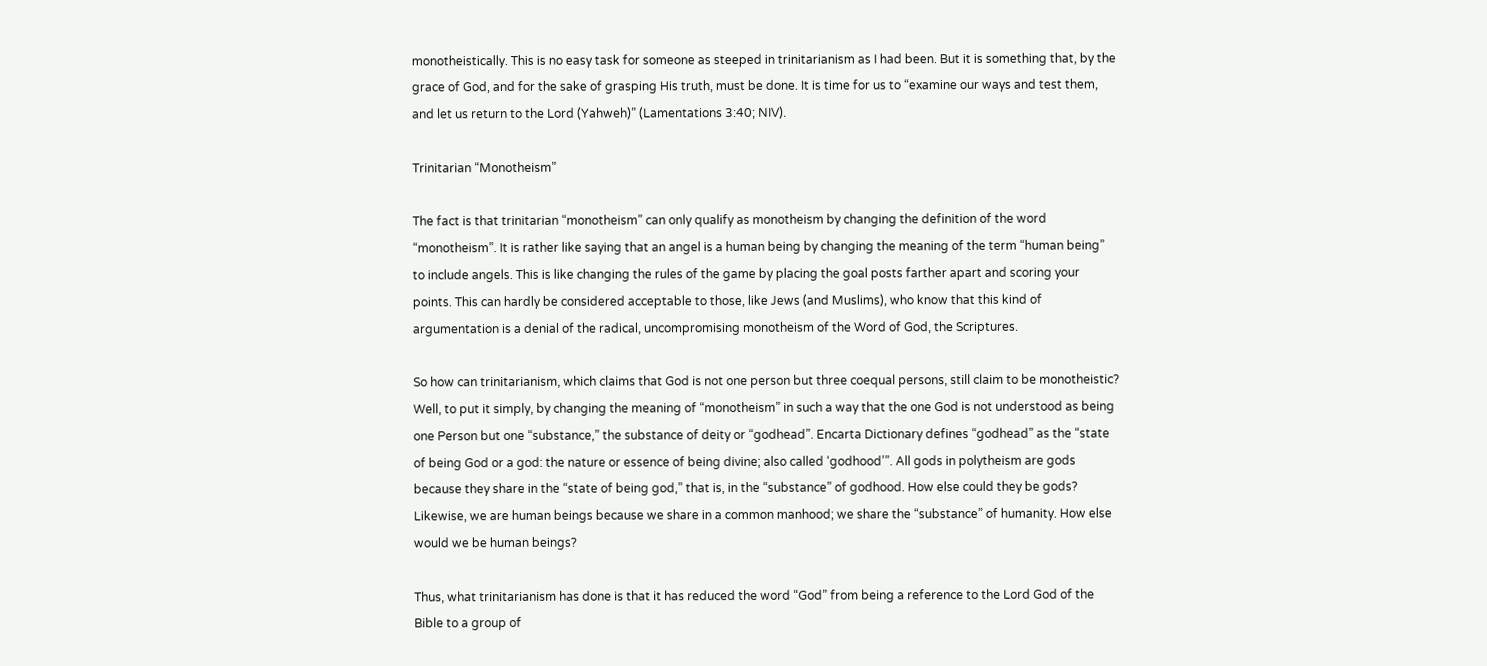monotheistically. This is no easy task for someone as steeped in trinitarianism as I had been. But it is something that, by the grace of God, and for the sake of grasping His truth, must be done. It is time for us to “examine our ways and test them, and let us return to the Lord (Yahweh)” (Lamentations 3:40; NIV).

Trinitarian “Monotheism”

The fact is that trinitarian “monotheism” can only qualify as monotheism by changing the definition of the word “monotheism”. It is rather like saying that an angel is a human being by changing the meaning of the term “human being” to include angels. This is like changing the rules of the game by placing the goal posts farther apart and scoring your points. This can hardly be considered acceptable to those, like Jews (and Muslims), who know that this kind of argumentation is a denial of the radical, uncompromising monotheism of the Word of God, the Scriptures.

So how can trinitarianism, which claims that God is not one person but three coequal persons, still claim to be monotheistic? Well, to put it simply, by changing the meaning of “monotheism” in such a way that the one God is not understood as being one Person but one “substance,” the substance of deity or “godhead”. Encarta Dictionary defines “godhead” as the “state of being God or a god: the nature or essence of being divine; also called ‘godhood’”. All gods in polytheism are gods because they share in the “state of being god,” that is, in the “substance” of godhood. How else could they be gods? Likewise, we are human beings because we share in a common manhood; we share the “substance” of humanity. How else would we be human beings?

Thus, what trinitarianism has done is that it has reduced the word “God” from being a reference to the Lord God of the Bible to a group of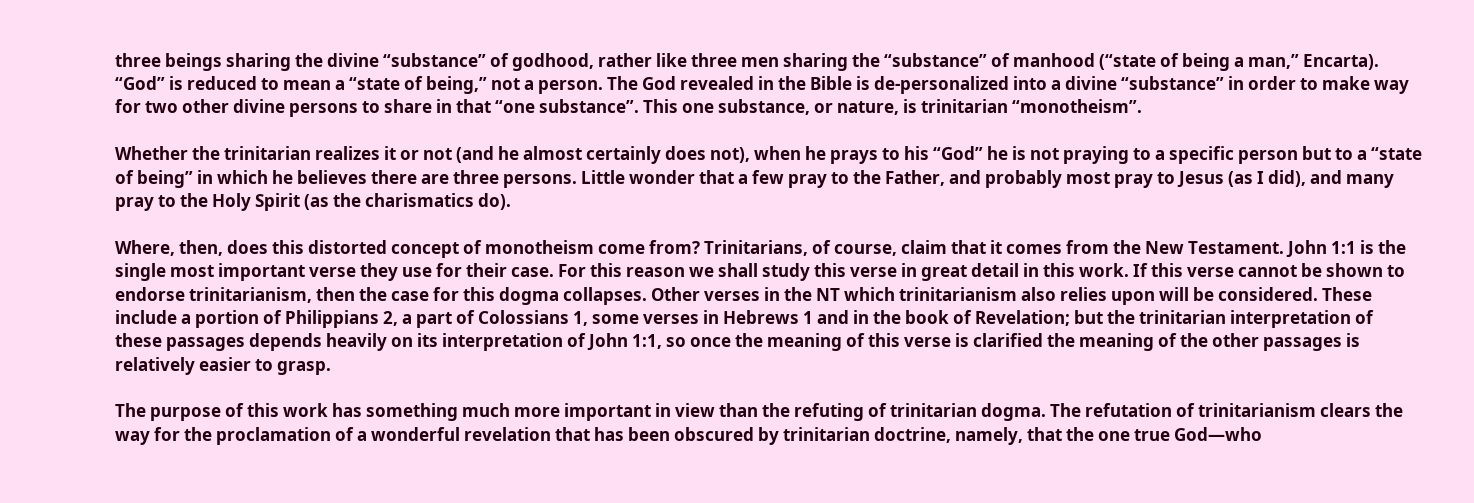three beings sharing the divine “substance” of godhood, rather like three men sharing the “substance” of manhood (“state of being a man,” Encarta). “God” is reduced to mean a “state of being,” not a person. The God revealed in the Bible is de-personalized into a divine “substance” in order to make way for two other divine persons to share in that “one substance”. This one substance, or nature, is trinitarian “monotheism”.

Whether the trinitarian realizes it or not (and he almost certainly does not), when he prays to his “God” he is not praying to a specific person but to a “state of being” in which he believes there are three persons. Little wonder that a few pray to the Father, and probably most pray to Jesus (as I did), and many pray to the Holy Spirit (as the charismatics do).

Where, then, does this distorted concept of monotheism come from? Trinitarians, of course, claim that it comes from the New Testament. John 1:1 is the single most important verse they use for their case. For this reason we shall study this verse in great detail in this work. If this verse cannot be shown to endorse trinitarianism, then the case for this dogma collapses. Other verses in the NT which trinitarianism also relies upon will be considered. These include a portion of Philippians 2, a part of Colossians 1, some verses in Hebrews 1 and in the book of Revelation; but the trinitarian interpretation of these passages depends heavily on its interpretation of John 1:1, so once the meaning of this verse is clarified the meaning of the other passages is relatively easier to grasp.

The purpose of this work has something much more important in view than the refuting of trinitarian dogma. The refutation of trinitarianism clears the way for the proclamation of a wonderful revelation that has been obscured by trinitarian doctrine, namely, that the one true God—who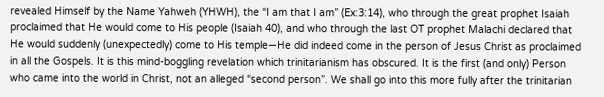revealed Himself by the Name Yahweh (YHWH), the “I am that I am” (Ex:3:14), who through the great prophet Isaiah proclaimed that He would come to His people (Isaiah 40), and who through the last OT prophet Malachi declared that He would suddenly (unexpectedly) come to His temple—He did indeed come in the person of Jesus Christ as proclaimed in all the Gospels. It is this mind-boggling revelation which trinitarianism has obscured. It is the first (and only) Person who came into the world in Christ, not an alleged “second person”. We shall go into this more fully after the trinitarian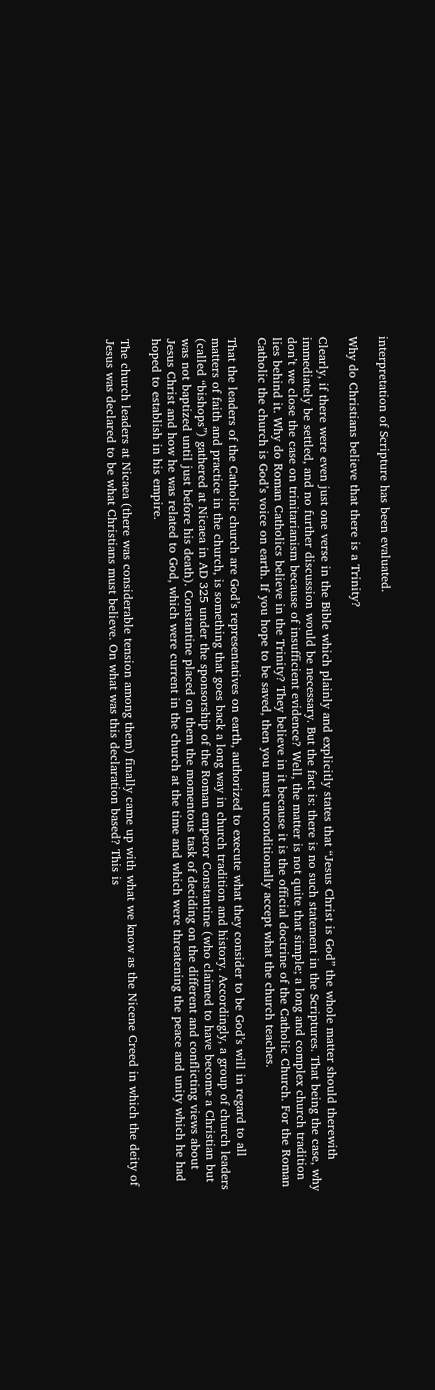interpretation of Scripture has been evaluated.

Why do Christians believe that there is a Trinity?

Clearly, if there were even just one verse in the Bible which plainly and explicitly states that “Jesus Christ is God” the whole matter should therewith immediately be settled, and no further discussion would be necessary. But the fact is: there is no such statement in the Scriptures. That being the case, why don’t we close the case on trinitarianism because of insufficient evidence? Well, the matter is not quite that simple; a long and complex church tradition lies behind it. Why do Roman Catholics believe in the Trinity? They believe in it because it is the official doctrine of the Catholic Church. For the Roman Catholic the church is God’s voice on earth. If you hope to be saved, then you must unconditionally accept what the church teaches.

That the leaders of the Catholic church are God’s representatives on earth, authorized to execute what they consider to be God’s will in regard to all matters of faith and practice in the church, is something that goes back a long way in church tradition and history. Accordingly, a group of church leaders (called “bishops”) gathered at Nicaea in AD 325 under the sponsorship of the Roman emperor Constantine (who claimed to have become a Christian but was not baptized until just before his death). Constantine placed on them the momentous task of deciding on the different and conflicting views about Jesus Christ and how he was related to God, which were current in the church at the time and which were threatening the peace and unity which he had hoped to establish in his empire.

The church leaders at Nicaea (there was considerable tension among them) finally came up with what we know as the Nicene Creed in which the deity of Jesus was declared to be what Christians must believe. On what was this declaration based? This is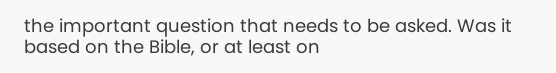the important question that needs to be asked. Was it based on the Bible, or at least on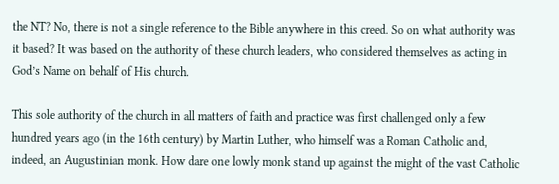the NT? No, there is not a single reference to the Bible anywhere in this creed. So on what authority was it based? It was based on the authority of these church leaders, who considered themselves as acting in God’s Name on behalf of His church.

This sole authority of the church in all matters of faith and practice was first challenged only a few hundred years ago (in the 16th century) by Martin Luther, who himself was a Roman Catholic and, indeed, an Augustinian monk. How dare one lowly monk stand up against the might of the vast Catholic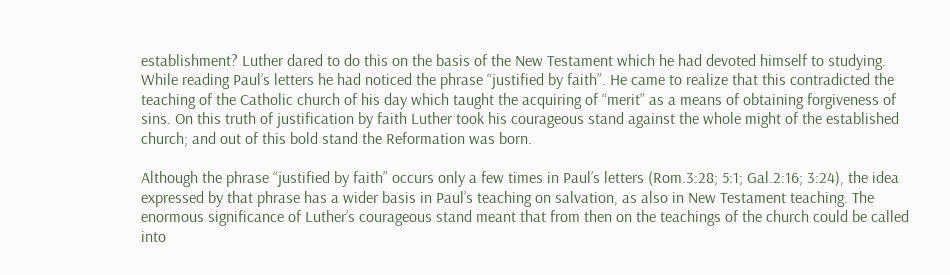establishment? Luther dared to do this on the basis of the New Testament which he had devoted himself to studying. While reading Paul’s letters he had noticed the phrase “justified by faith”. He came to realize that this contradicted the teaching of the Catholic church of his day which taught the acquiring of “merit” as a means of obtaining forgiveness of sins. On this truth of justification by faith Luther took his courageous stand against the whole might of the established church; and out of this bold stand the Reformation was born.

Although the phrase “justified by faith” occurs only a few times in Paul’s letters (Rom.3:28; 5:1; Gal.2:16; 3:24), the idea expressed by that phrase has a wider basis in Paul’s teaching on salvation, as also in New Testament teaching. The enormous significance of Luther’s courageous stand meant that from then on the teachings of the church could be called into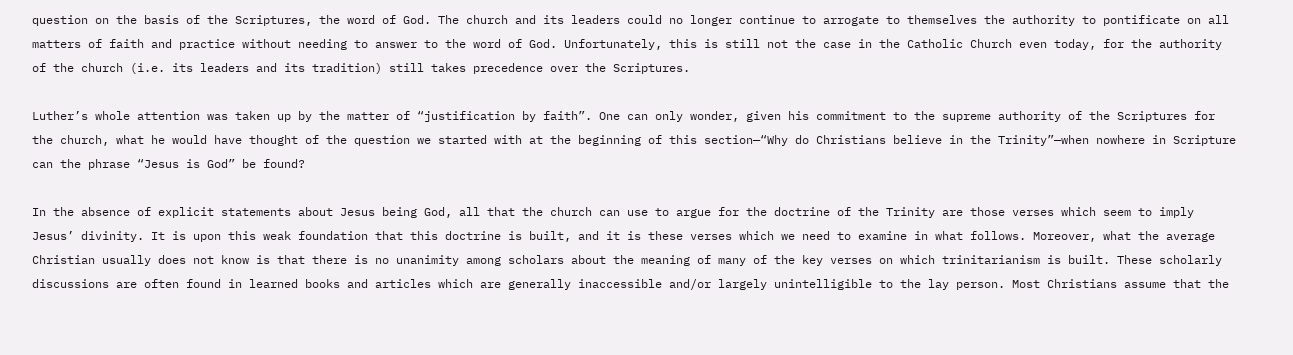question on the basis of the Scriptures, the word of God. The church and its leaders could no longer continue to arrogate to themselves the authority to pontificate on all matters of faith and practice without needing to answer to the word of God. Unfortunately, this is still not the case in the Catholic Church even today, for the authority of the church (i.e. its leaders and its tradition) still takes precedence over the Scriptures.

Luther’s whole attention was taken up by the matter of “justification by faith”. One can only wonder, given his commitment to the supreme authority of the Scriptures for the church, what he would have thought of the question we started with at the beginning of this section—“Why do Christians believe in the Trinity”—when nowhere in Scripture can the phrase “Jesus is God” be found?

In the absence of explicit statements about Jesus being God, all that the church can use to argue for the doctrine of the Trinity are those verses which seem to imply Jesus’ divinity. It is upon this weak foundation that this doctrine is built, and it is these verses which we need to examine in what follows. Moreover, what the average Christian usually does not know is that there is no unanimity among scholars about the meaning of many of the key verses on which trinitarianism is built. These scholarly discussions are often found in learned books and articles which are generally inaccessible and/or largely unintelligible to the lay person. Most Christians assume that the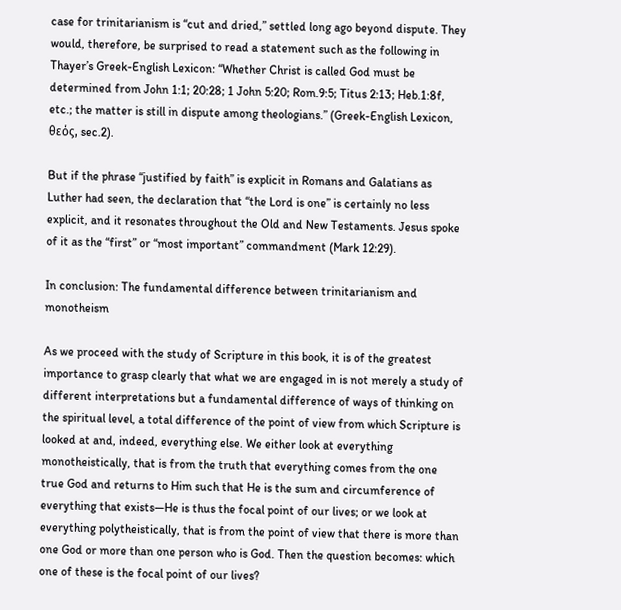case for trinitarianism is “cut and dried,” settled long ago beyond dispute. They would, therefore, be surprised to read a statement such as the following in Thayer’s Greek-English Lexicon: “Whether Christ is called God must be determined from John 1:1; 20:28; 1 John 5:20; Rom.9:5; Titus 2:13; Heb.1:8f, etc.; the matter is still in dispute among theologians.” (Greek-English Lexicon, θεός, sec.2).

But if the phrase “justified by faith” is explicit in Romans and Galatians as Luther had seen, the declaration that “the Lord is one” is certainly no less explicit, and it resonates throughout the Old and New Testaments. Jesus spoke of it as the “first” or “most important” commandment (Mark 12:29).

In conclusion: The fundamental difference between trinitarianism and monotheism

As we proceed with the study of Scripture in this book, it is of the greatest importance to grasp clearly that what we are engaged in is not merely a study of different interpretations but a fundamental difference of ways of thinking on the spiritual level, a total difference of the point of view from which Scripture is looked at and, indeed, everything else. We either look at everything monotheistically, that is from the truth that everything comes from the one true God and returns to Him such that He is the sum and circumference of everything that exists—He is thus the focal point of our lives; or we look at everything polytheistically, that is from the point of view that there is more than one God or more than one person who is God. Then the question becomes: which one of these is the focal point of our lives?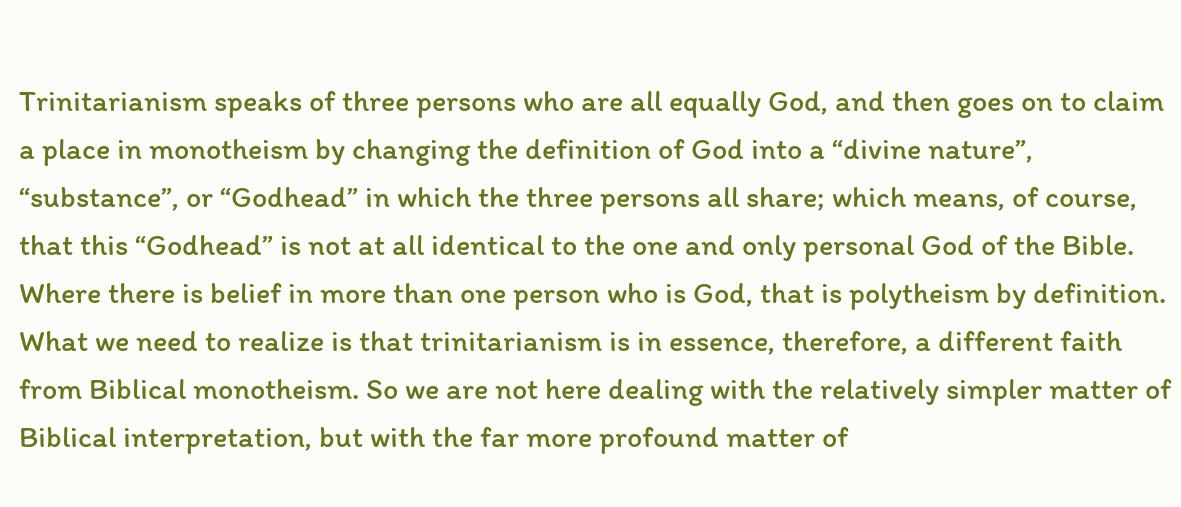Trinitarianism speaks of three persons who are all equally God, and then goes on to claim a place in monotheism by changing the definition of God into a “divine nature”, “substance”, or “Godhead” in which the three persons all share; which means, of course, that this “Godhead” is not at all identical to the one and only personal God of the Bible. Where there is belief in more than one person who is God, that is polytheism by definition. What we need to realize is that trinitarianism is in essence, therefore, a different faith from Biblical monotheism. So we are not here dealing with the relatively simpler matter of Biblical interpretation, but with the far more profound matter of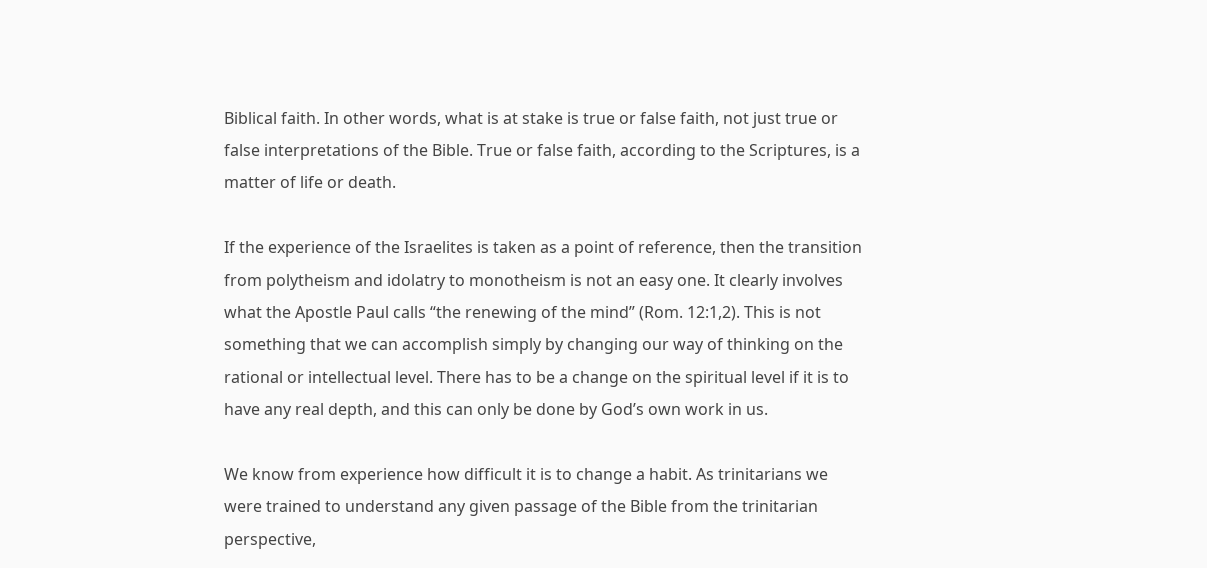Biblical faith. In other words, what is at stake is true or false faith, not just true or false interpretations of the Bible. True or false faith, according to the Scriptures, is a matter of life or death.

If the experience of the Israelites is taken as a point of reference, then the transition from polytheism and idolatry to monotheism is not an easy one. It clearly involves what the Apostle Paul calls “the renewing of the mind” (Rom. 12:1,2). This is not something that we can accomplish simply by changing our way of thinking on the rational or intellectual level. There has to be a change on the spiritual level if it is to have any real depth, and this can only be done by God’s own work in us.

We know from experience how difficult it is to change a habit. As trinitarians we were trained to understand any given passage of the Bible from the trinitarian perspective,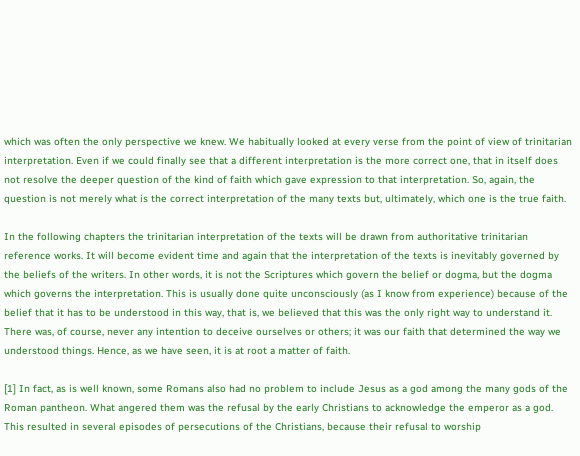which was often the only perspective we knew. We habitually looked at every verse from the point of view of trinitarian interpretation. Even if we could finally see that a different interpretation is the more correct one, that in itself does not resolve the deeper question of the kind of faith which gave expression to that interpretation. So, again, the question is not merely what is the correct interpretation of the many texts but, ultimately, which one is the true faith.

In the following chapters the trinitarian interpretation of the texts will be drawn from authoritative trinitarian reference works. It will become evident time and again that the interpretation of the texts is inevitably governed by the beliefs of the writers. In other words, it is not the Scriptures which govern the belief or dogma, but the dogma which governs the interpretation. This is usually done quite unconsciously (as I know from experience) because of the belief that it has to be understood in this way, that is, we believed that this was the only right way to understand it. There was, of course, never any intention to deceive ourselves or others; it was our faith that determined the way we understood things. Hence, as we have seen, it is at root a matter of faith.

[1] In fact, as is well known, some Romans also had no problem to include Jesus as a god among the many gods of the Roman pantheon. What angered them was the refusal by the early Christians to acknowledge the emperor as a god. This resulted in several episodes of persecutions of the Christians, because their refusal to worship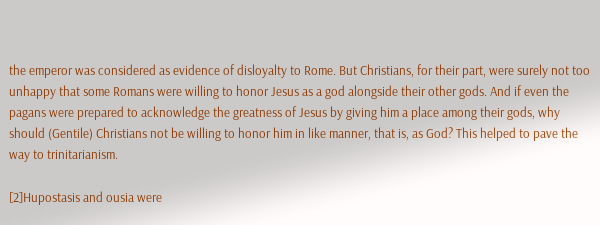the emperor was considered as evidence of disloyalty to Rome. But Christians, for their part, were surely not too unhappy that some Romans were willing to honor Jesus as a god alongside their other gods. And if even the pagans were prepared to acknowledge the greatness of Jesus by giving him a place among their gods, why should (Gentile) Christians not be willing to honor him in like manner, that is, as God? This helped to pave the way to trinitarianism.

[2]Hupostasis and ousia were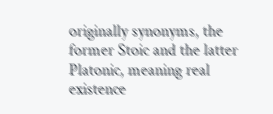originally synonyms, the former Stoic and the latter Platonic, meaning real existence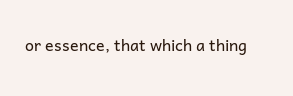or essence, that which a thing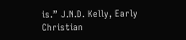is.” J.N.D. Kelly, Early Christian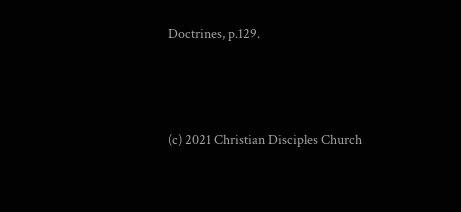Doctrines, p.129.



(c) 2021 Christian Disciples Church